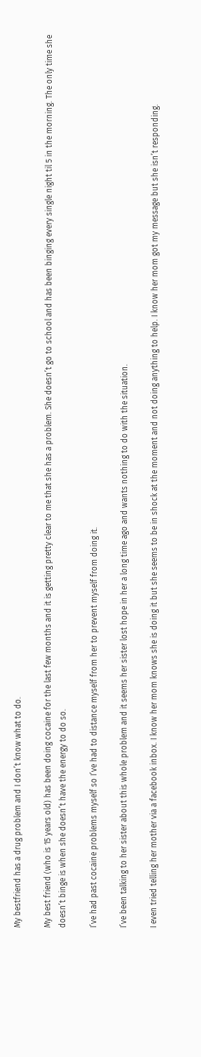My bestfriend has a drug problem and I don’t know what to do.

My best friend (who is 15 years old) has been doing cocaine for the last few months and it is getting pretty clear to me that she has a problem. She doesn’t go to school and has been binging every single night til 5 in the morning. The only time she doesn’t binge is when she doesn’t have the energy to do so.

I’ve had past cocaine problems myself so I’ve had to distance myself from her to prevent myself from doing it.

I’ve been talking to her sister about this whole problem and it seems her sister lost hope in her a long time ago and wants nothing to do with the situation.

I even tried telling her mother via a facebook inbox. I know her mom knows she is doing it but she seems to be in shock at the moment and not doing anything to help. I know her mom got my message but she isn’t responding.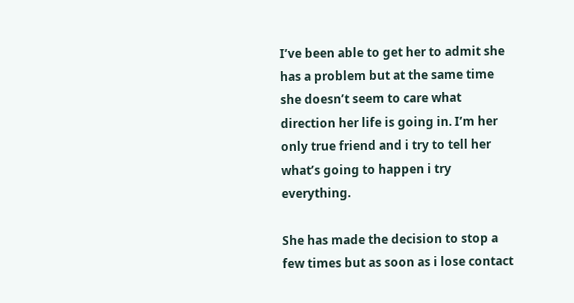I’ve been able to get her to admit she has a problem but at the same time she doesn’t seem to care what direction her life is going in. I’m her only true friend and i try to tell her what’s going to happen i try everything.

She has made the decision to stop a few times but as soon as i lose contact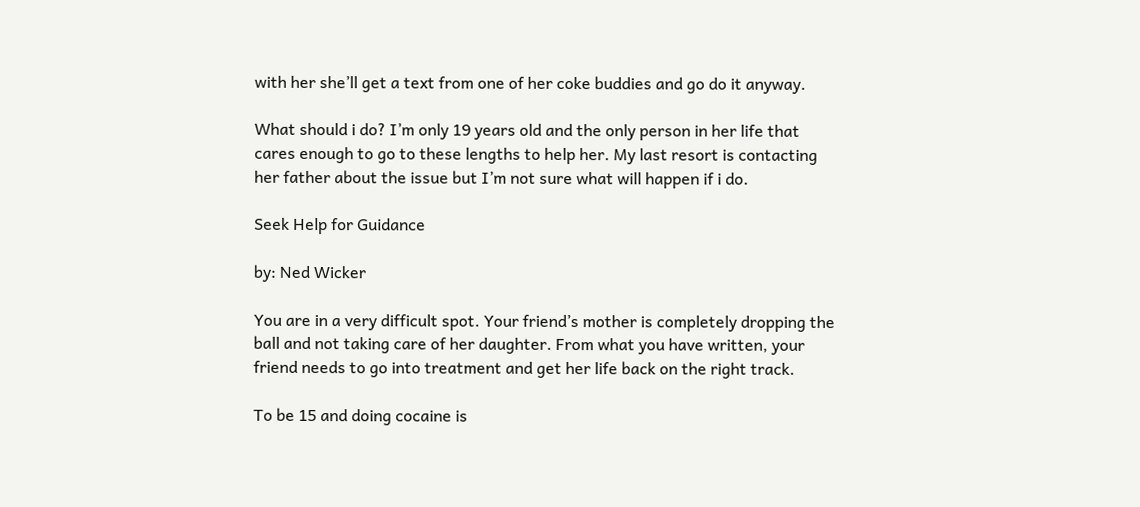with her she’ll get a text from one of her coke buddies and go do it anyway.

What should i do? I’m only 19 years old and the only person in her life that cares enough to go to these lengths to help her. My last resort is contacting her father about the issue but I’m not sure what will happen if i do.

Seek Help for Guidance

by: Ned Wicker

You are in a very difficult spot. Your friend’s mother is completely dropping the ball and not taking care of her daughter. From what you have written, your friend needs to go into treatment and get her life back on the right track.

To be 15 and doing cocaine is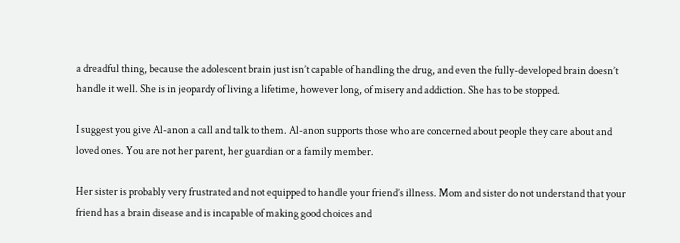a dreadful thing, because the adolescent brain just isn’t capable of handling the drug, and even the fully-developed brain doesn’t handle it well. She is in jeopardy of living a lifetime, however long, of misery and addiction. She has to be stopped.

I suggest you give Al-anon a call and talk to them. Al-anon supports those who are concerned about people they care about and loved ones. You are not her parent, her guardian or a family member.

Her sister is probably very frustrated and not equipped to handle your friend’s illness. Mom and sister do not understand that your friend has a brain disease and is incapable of making good choices and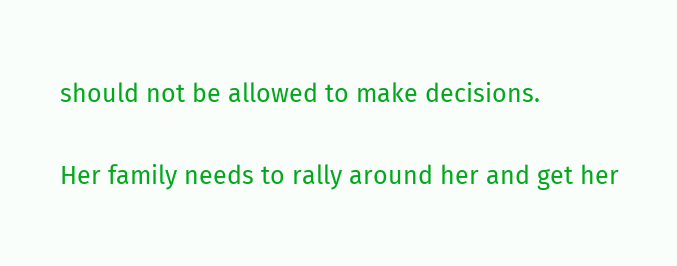should not be allowed to make decisions.

Her family needs to rally around her and get her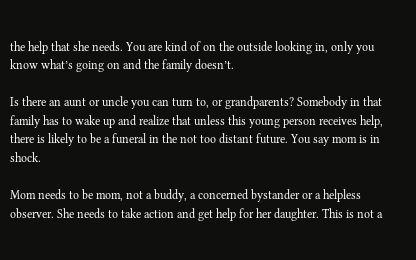the help that she needs. You are kind of on the outside looking in, only you know what’s going on and the family doesn’t.

Is there an aunt or uncle you can turn to, or grandparents? Somebody in that family has to wake up and realize that unless this young person receives help, there is likely to be a funeral in the not too distant future. You say mom is in shock.

Mom needs to be mom, not a buddy, a concerned bystander or a helpless observer. She needs to take action and get help for her daughter. This is not a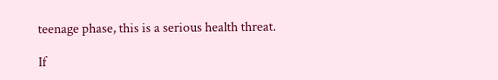teenage phase, this is a serious health threat.

If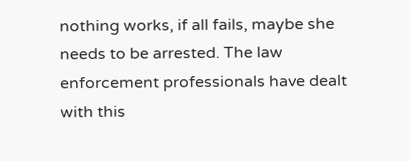nothing works, if all fails, maybe she needs to be arrested. The law enforcement professionals have dealt with this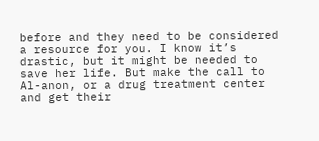before and they need to be considered a resource for you. I know it’s drastic, but it might be needed to save her life. But make the call to Al-anon, or a drug treatment center and get their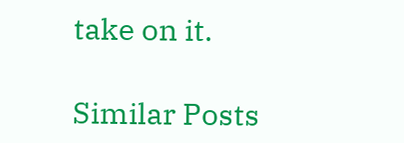take on it.

Similar Posts